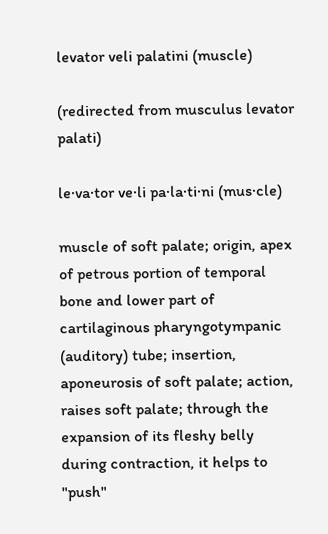levator veli palatini (muscle)

(redirected from musculus levator palati)

le·va·tor ve·li pa·la·ti·ni (mus·cle)

muscle of soft palate; origin, apex of petrous portion of temporal bone and lower part of cartilaginous pharyngotympanic (auditory) tube; insertion, aponeurosis of soft palate; action, raises soft palate; through the expansion of its fleshy belly during contraction, it helps to "push"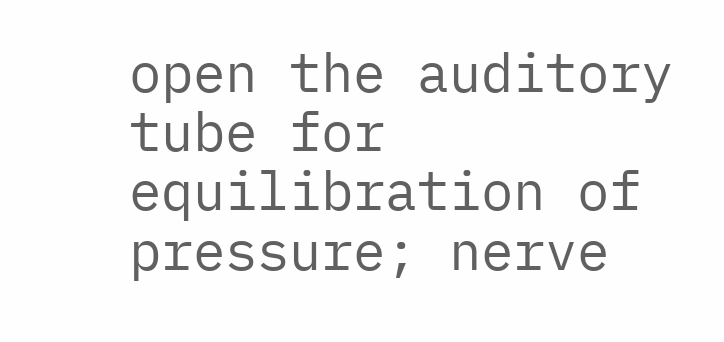open the auditory tube for equilibration of pressure; nerve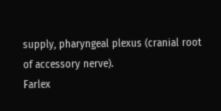supply, pharyngeal plexus (cranial root of accessory nerve).
Farlex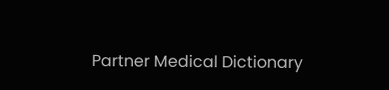Partner Medical Dictionary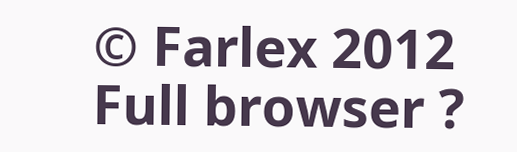© Farlex 2012
Full browser ?